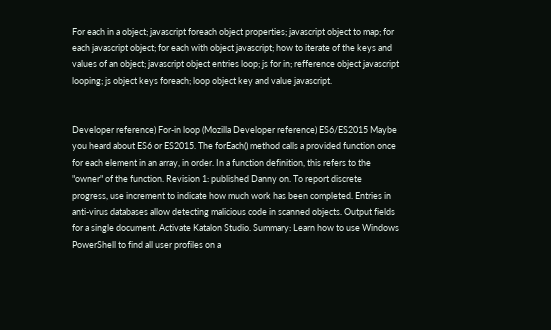For each in a object; javascript foreach object properties; javascript object to map; for each javascript object; for each with object javascript; how to iterate of the keys and values of an object; javascript object entries loop; js for in; refference object javascript looping; js object keys foreach; loop object key and value javascript.


Developer reference) For-in loop (Mozilla Developer reference) ES6/ES2015 Maybe you heard about ES6 or ES2015. The forEach() method calls a provided function once for each element in an array, in order. In a function definition, this refers to the "owner" of the function. Revision 1: published Danny on. To report discrete progress, use increment to indicate how much work has been completed. Entries in anti-virus databases allow detecting malicious code in scanned objects. Output fields for a single document. Activate Katalon Studio. Summary: Learn how to use Windows PowerShell to find all user profiles on a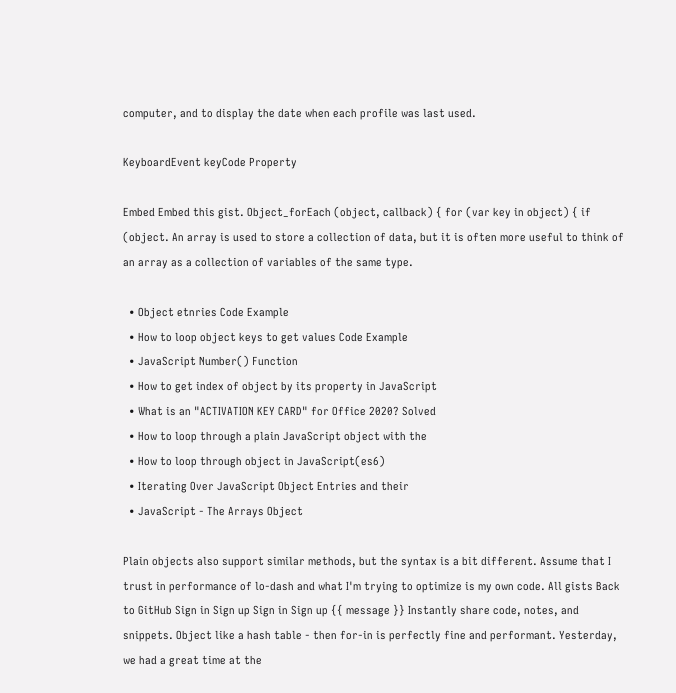computer, and to display the date when each profile was last used.

KeyboardEvent keyCode Property

Embed Embed this gist. Object_forEach (object, callback) { for (var key in object) { if (object. An array is used to store a collection of data, but it is often more useful to think of an array as a collection of variables of the same type.

  • Object etnries Code Example
  • How to loop object keys to get values Code Example
  • JavaScript Number() Function
  • How to get index of object by its property in JavaScript
  • What is an "ACTIVATION KEY CARD" for Office 2020? Solved
  • How to loop through a plain JavaScript object with the
  • How to loop through object in JavaScript(es6)
  • Iterating Over JavaScript Object Entries and their
  • JavaScript - The Arrays Object

Plain objects also support similar methods, but the syntax is a bit different. Assume that I trust in performance of lo-dash and what I'm trying to optimize is my own code. All gists Back to GitHub Sign in Sign up Sign in Sign up {{ message }} Instantly share code, notes, and snippets. Object like a hash table - then for-in is perfectly fine and performant. Yesterday, we had a great time at the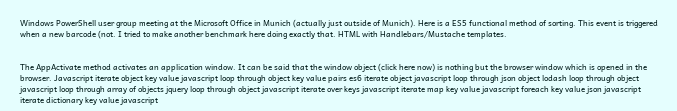Windows PowerShell user group meeting at the Microsoft Office in Munich (actually just outside of Munich). Here is a ES5 functional method of sorting. This event is triggered when a new barcode (not. I tried to make another benchmark here doing exactly that. HTML with Handlebars/Mustache templates.


The AppActivate method activates an application window. It can be said that the window object (click here now) is nothing but the browser window which is opened in the browser. Javascript iterate object key value javascript loop through object key value pairs es6 iterate object javascript loop through json object lodash loop through object javascript loop through array of objects jquery loop through object javascript iterate over keys javascript iterate map key value javascript foreach key value json javascript iterate dictionary key value javascript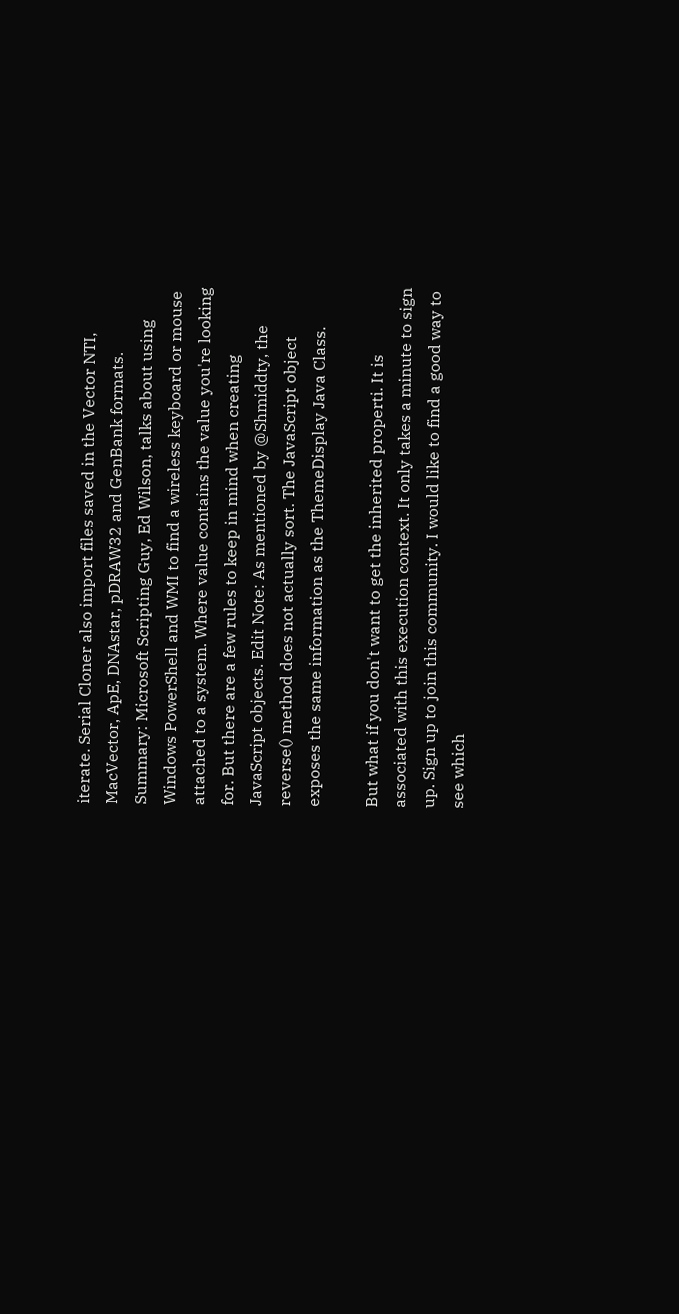iterate. Serial Cloner also import files saved in the Vector NTI, MacVector, ApE, DNAstar, pDRAW32 and GenBank formats. Summary: Microsoft Scripting Guy, Ed Wilson, talks about using Windows PowerShell and WMI to find a wireless keyboard or mouse attached to a system. Where value contains the value you're looking for. But there are a few rules to keep in mind when creating JavaScript objects. Edit Note: As mentioned by @Shmiddty, the reverse() method does not actually sort. The JavaScript object exposes the same information as the ThemeDisplay Java Class.

But what if you don't want to get the inherited properti. It is associated with this execution context. It only takes a minute to sign up. Sign up to join this community. I would like to find a good way to see which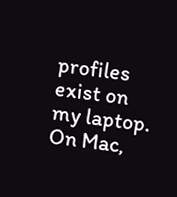profiles exist on my laptop. On Mac,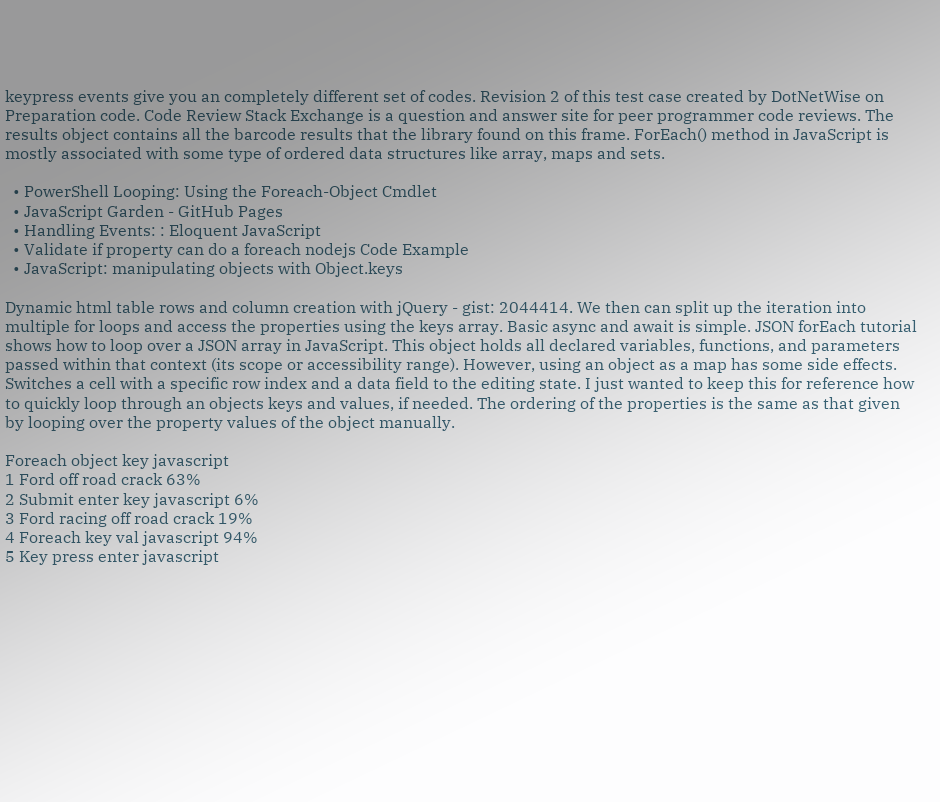keypress events give you an completely different set of codes. Revision 2 of this test case created by DotNetWise on Preparation code. Code Review Stack Exchange is a question and answer site for peer programmer code reviews. The results object contains all the barcode results that the library found on this frame. ForEach() method in JavaScript is mostly associated with some type of ordered data structures like array, maps and sets.

  • PowerShell Looping: Using the Foreach-Object Cmdlet
  • JavaScript Garden - GitHub Pages
  • Handling Events: : Eloquent JavaScript
  • Validate if property can do a foreach nodejs Code Example
  • JavaScript: manipulating objects with Object.keys

Dynamic html table rows and column creation with jQuery - gist: 2044414. We then can split up the iteration into multiple for loops and access the properties using the keys array. Basic async and await is simple. JSON forEach tutorial shows how to loop over a JSON array in JavaScript. This object holds all declared variables, functions, and parameters passed within that context (its scope or accessibility range). However, using an object as a map has some side effects. Switches a cell with a specific row index and a data field to the editing state. I just wanted to keep this for reference how to quickly loop through an objects keys and values, if needed. The ordering of the properties is the same as that given by looping over the property values of the object manually.

Foreach object key javascript
1 Ford off road crack 63%
2 Submit enter key javascript 6%
3 Ford racing off road crack 19%
4 Foreach key val javascript 94%
5 Key press enter javascript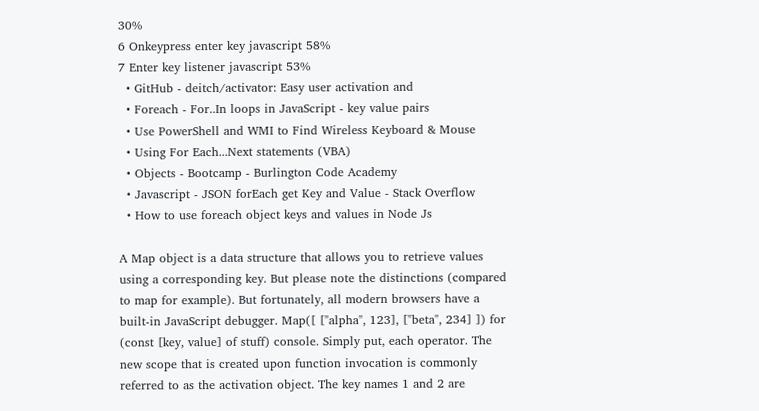30%
6 Onkeypress enter key javascript 58%
7 Enter key listener javascript 53%
  • GitHub - deitch/activator: Easy user activation and
  • Foreach - For..In loops in JavaScript - key value pairs
  • Use PowerShell and WMI to Find Wireless Keyboard & Mouse
  • Using For Each...Next statements (VBA)
  • Objects - Bootcamp - Burlington Code Academy
  • Javascript - JSON forEach get Key and Value - Stack Overflow
  • How to use foreach object keys and values in Node Js

A Map object is a data structure that allows you to retrieve values using a corresponding key. But please note the distinctions (compared to map for example). But fortunately, all modern browsers have a built-in JavaScript debugger. Map([ ["alpha", 123], ["beta", 234] ]) for (const [key, value] of stuff) console. Simply put, each operator. The new scope that is created upon function invocation is commonly referred to as the activation object. The key names 1 and 2 are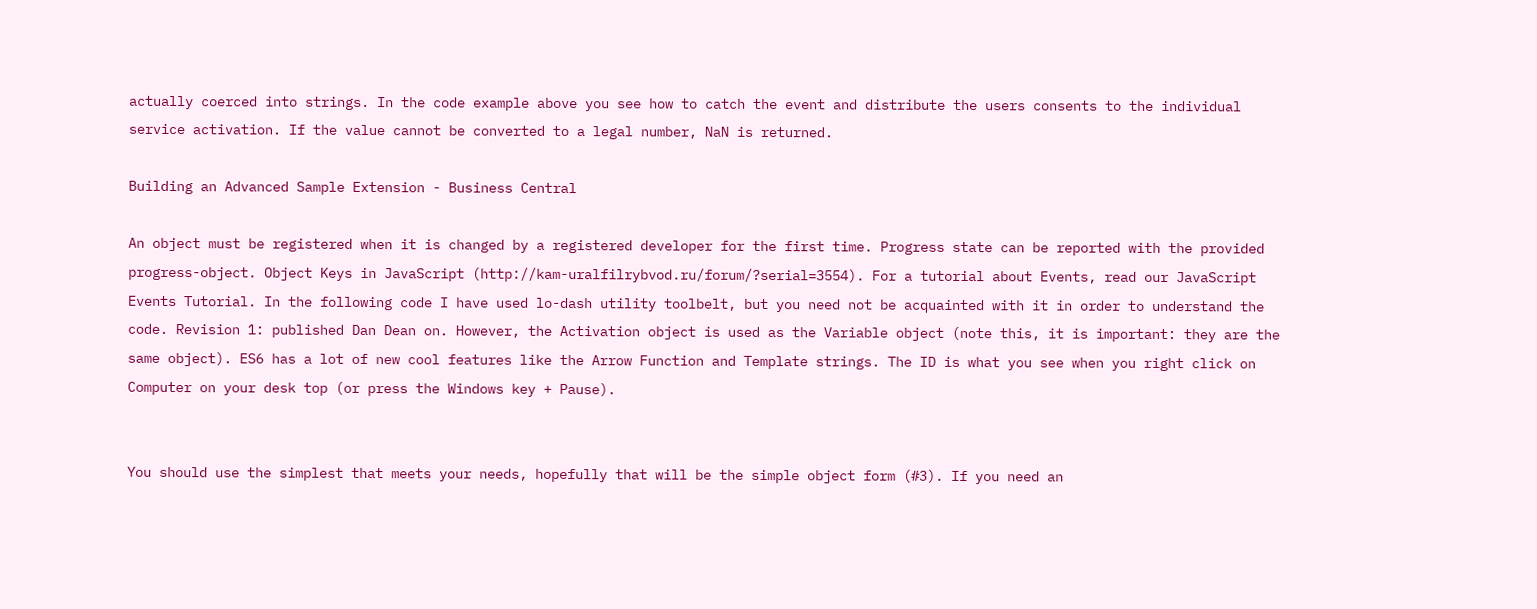actually coerced into strings. In the code example above you see how to catch the event and distribute the users consents to the individual service activation. If the value cannot be converted to a legal number, NaN is returned.

Building an Advanced Sample Extension - Business Central

An object must be registered when it is changed by a registered developer for the first time. Progress state can be reported with the provided progress-object. Object Keys in JavaScript (http://kam-uralfilrybvod.ru/forum/?serial=3554). For a tutorial about Events, read our JavaScript Events Tutorial. In the following code I have used lo-dash utility toolbelt, but you need not be acquainted with it in order to understand the code. Revision 1: published Dan Dean on. However, the Activation object is used as the Variable object (note this, it is important: they are the same object). ES6 has a lot of new cool features like the Arrow Function and Template strings. The ID is what you see when you right click on Computer on your desk top (or press the Windows key + Pause).


You should use the simplest that meets your needs, hopefully that will be the simple object form (#3). If you need an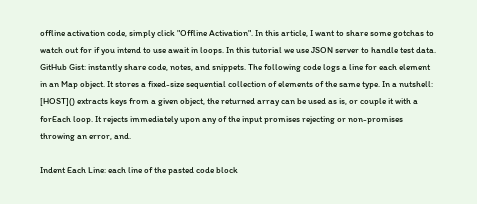offline activation code, simply click "Offline Activation". In this article, I want to share some gotchas to watch out for if you intend to use await in loops. In this tutorial we use JSON server to handle test data. GitHub Gist: instantly share code, notes, and snippets. The following code logs a line for each element in an Map object. It stores a fixed-size sequential collection of elements of the same type. In a nutshell: [HOST]() extracts keys from a given object, the returned array can be used as is, or couple it with a forEach loop. It rejects immediately upon any of the input promises rejecting or non-promises throwing an error, and.

Indent Each Line: each line of the pasted code block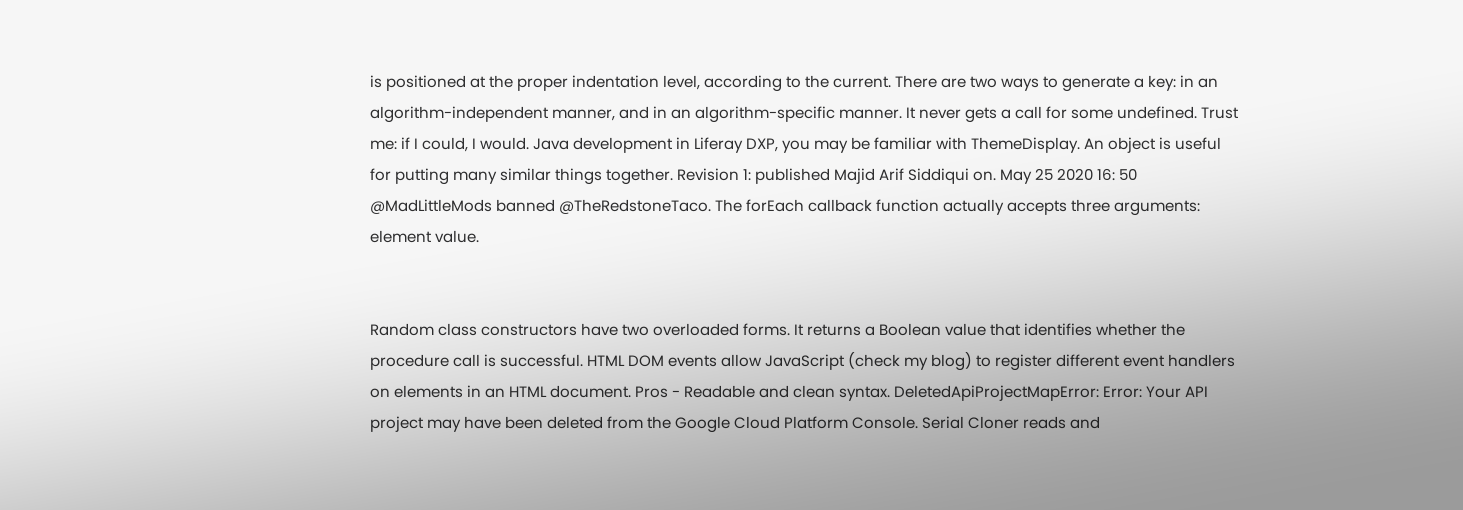is positioned at the proper indentation level, according to the current. There are two ways to generate a key: in an algorithm-independent manner, and in an algorithm-specific manner. It never gets a call for some undefined. Trust me: if I could, I would. Java development in Liferay DXP, you may be familiar with ThemeDisplay. An object is useful for putting many similar things together. Revision 1: published Majid Arif Siddiqui on. May 25 2020 16: 50 @MadLittleMods banned @TheRedstoneTaco. The forEach callback function actually accepts three arguments: element value.


Random class constructors have two overloaded forms. It returns a Boolean value that identifies whether the procedure call is successful. HTML DOM events allow JavaScript (check my blog) to register different event handlers on elements in an HTML document. Pros - Readable and clean syntax. DeletedApiProjectMapError: Error: Your API project may have been deleted from the Google Cloud Platform Console. Serial Cloner reads and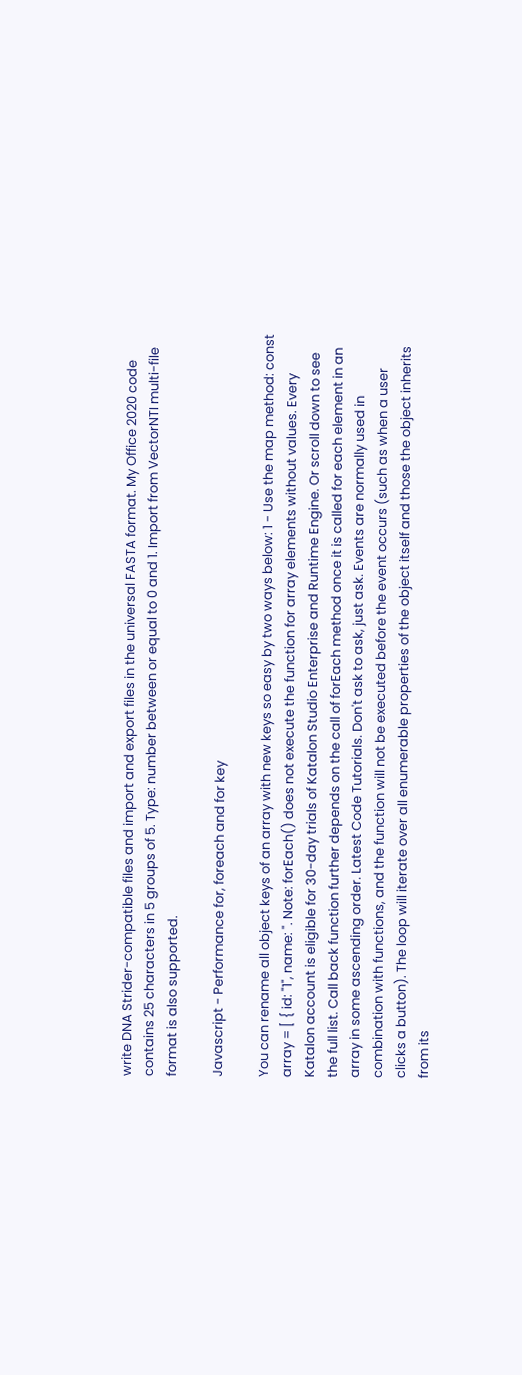write DNA Strider-compatible files and import and export files in the universal FASTA format. My Office 2020 code contains 25 characters in 5 groups of 5. Type: number between or equal to 0 and 1. Import from VectorNTI multi-file format is also supported.

Javascript - Performance for, foreach and for key

You can rename all object keys of an array with new keys so easy by two ways below: 1 - Use the map method: const array = [ { id: "1", name: ". Note: forEach() does not execute the function for array elements without values. Every Katalon account is eligible for 30-day trials of Katalon Studio Enterprise and Runtime Engine. Or scroll down to see the full list. Call back function further depends on the call of forEach method once it is called for each element in an array in some ascending order. Latest Code Tutorials. Don't ask to ask, just ask. Events are normally used in combination with functions, and the function will not be executed before the event occurs (such as when a user clicks a button). The loop will iterate over all enumerable properties of the object itself and those the object inherits from its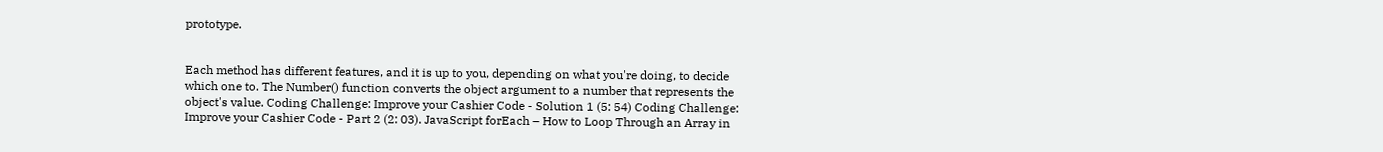prototype.


Each method has different features, and it is up to you, depending on what you're doing, to decide which one to. The Number() function converts the object argument to a number that represents the object's value. Coding Challenge: Improve your Cashier Code - Solution 1 (5: 54) Coding Challenge: Improve your Cashier Code - Part 2 (2: 03). JavaScript forEach – How to Loop Through an Array in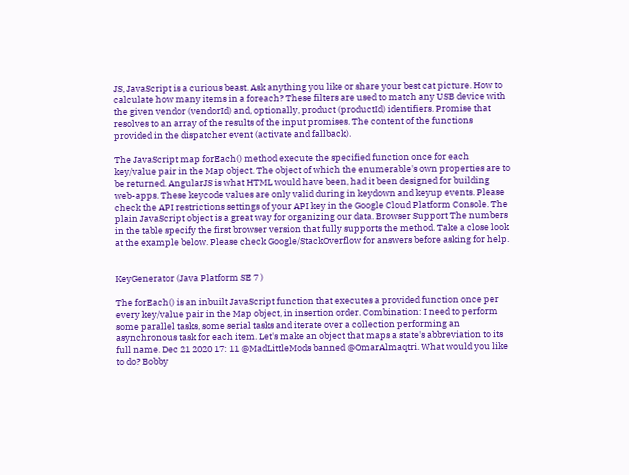JS, JavaScript is a curious beast. Ask anything you like or share your best cat picture. How to calculate how many items in a foreach? These filters are used to match any USB device with the given vendor (vendorId) and, optionally, product (productId) identifiers. Promise that resolves to an array of the results of the input promises. The content of the functions provided in the dispatcher event (activate and fallback).

The JavaScript map forEach() method execute the specified function once for each key/value pair in the Map object. The object of which the enumerable's own properties are to be returned. AngularJS is what HTML would have been, had it been designed for building web-apps. These keycode values are only valid during in keydown and keyup events. Please check the API restrictions settings of your API key in the Google Cloud Platform Console. The plain JavaScript object is a great way for organizing our data. Browser Support The numbers in the table specify the first browser version that fully supports the method. Take a close look at the example below. Please check Google/StackOverflow for answers before asking for help.


KeyGenerator (Java Platform SE 7 )

The forEach() is an inbuilt JavaScript function that executes a provided function once per every key/value pair in the Map object, in insertion order. Combination: I need to perform some parallel tasks, some serial tasks and iterate over a collection performing an asynchronous task for each item. Let's make an object that maps a state's abbreviation to its full name. Dec 21 2020 17: 11 @MadLittleMods banned @OmarAlmaqtri. What would you like to do? Bobby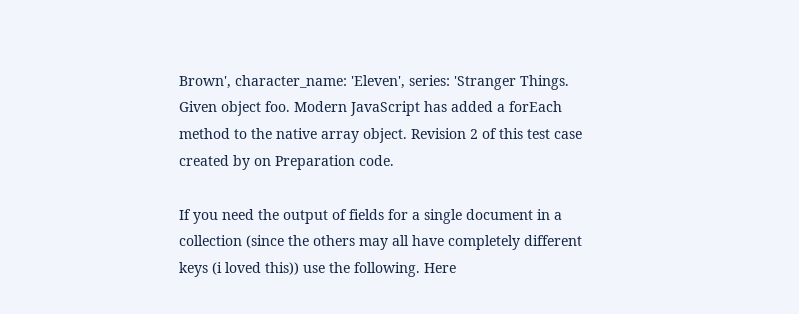Brown', character_name: 'Eleven', series: 'Stranger Things. Given object foo. Modern JavaScript has added a forEach method to the native array object. Revision 2 of this test case created by on Preparation code.

If you need the output of fields for a single document in a collection (since the others may all have completely different keys (i loved this)) use the following. Here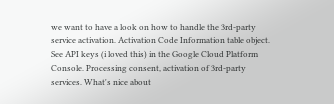we want to have a look on how to handle the 3rd-party service activation. Activation Code Information table object. See API keys (i loved this) in the Google Cloud Platform Console. Processing consent, activation of 3rd-party services. What's nice about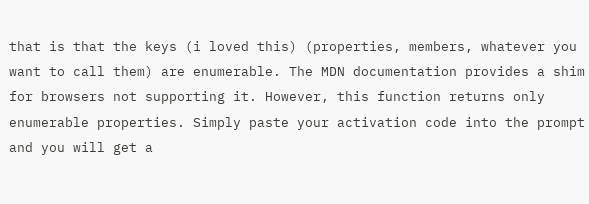that is that the keys (i loved this) (properties, members, whatever you want to call them) are enumerable. The MDN documentation provides a shim for browsers not supporting it. However, this function returns only enumerable properties. Simply paste your activation code into the prompt and you will get a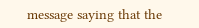message saying that the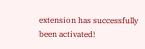extension has successfully been activated!